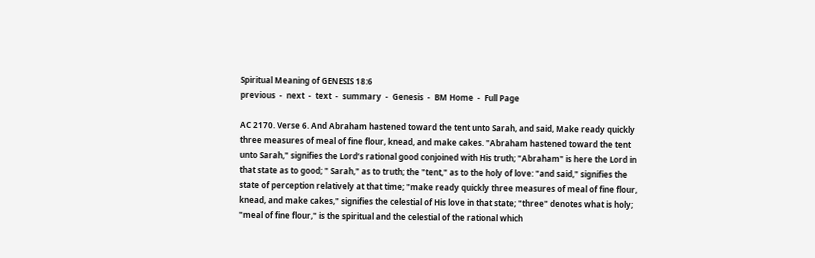Spiritual Meaning of GENESIS 18:6
previous  -  next  -  text  -  summary  -  Genesis  -  BM Home  -  Full Page

AC 2170. Verse 6. And Abraham hastened toward the tent unto Sarah, and said, Make ready quickly three measures of meal of fine flour, knead, and make cakes. "Abraham hastened toward the tent unto Sarah," signifies the Lord’s rational good conjoined with His truth; "Abraham" is here the Lord in that state as to good; " Sarah," as to truth; the "tent," as to the holy of love: "and said," signifies the state of perception relatively at that time; "make ready quickly three measures of meal of fine flour, knead, and make cakes," signifies the celestial of His love in that state; "three" denotes what is holy; "meal of fine flour," is the spiritual and the celestial of the rational which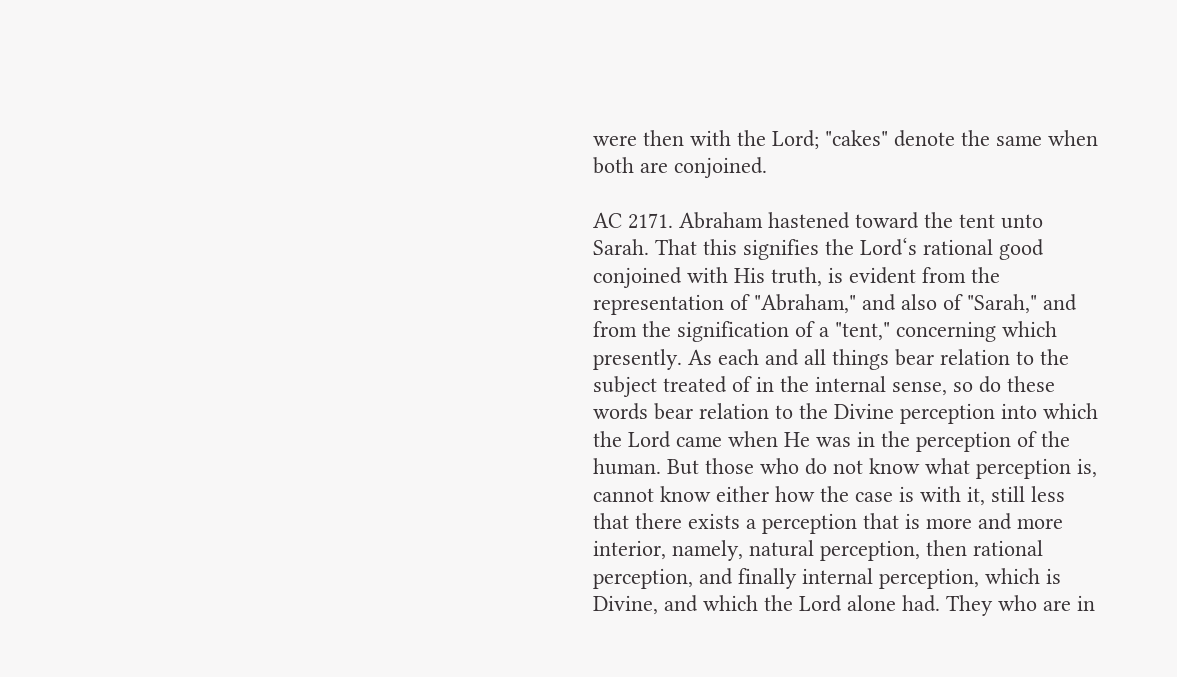were then with the Lord; "cakes" denote the same when both are conjoined.

AC 2171. Abraham hastened toward the tent unto Sarah. That this signifies the Lord‘s rational good conjoined with His truth, is evident from the representation of "Abraham," and also of "Sarah," and from the signification of a "tent," concerning which presently. As each and all things bear relation to the subject treated of in the internal sense, so do these words bear relation to the Divine perception into which the Lord came when He was in the perception of the human. But those who do not know what perception is, cannot know either how the case is with it, still less that there exists a perception that is more and more interior, namely, natural perception, then rational perception, and finally internal perception, which is Divine, and which the Lord alone had. They who are in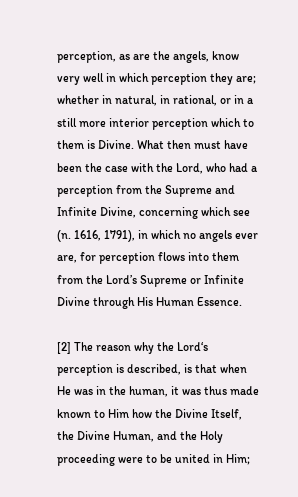perception, as are the angels, know very well in which perception they are; whether in natural, in rational, or in a still more interior perception which to them is Divine. What then must have been the case with the Lord, who had a perception from the Supreme and Infinite Divine, concerning which see (n. 1616, 1791), in which no angels ever are, for perception flows into them from the Lord’s Supreme or Infinite Divine through His Human Essence.

[2] The reason why the Lord‘s perception is described, is that when He was in the human, it was thus made known to Him how the Divine Itself, the Divine Human, and the Holy proceeding were to be united in Him;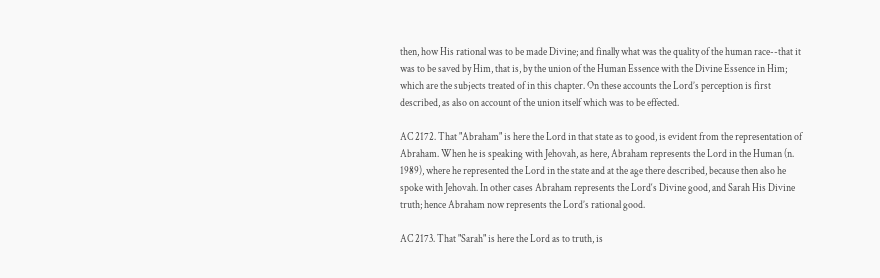then, how His rational was to be made Divine; and finally what was the quality of the human race--that it was to be saved by Him, that is, by the union of the Human Essence with the Divine Essence in Him; which are the subjects treated of in this chapter. On these accounts the Lord’s perception is first described, as also on account of the union itself which was to be effected.

AC 2172. That "Abraham" is here the Lord in that state as to good, is evident from the representation of Abraham. When he is speaking with Jehovah, as here, Abraham represents the Lord in the Human (n. 1989), where he represented the Lord in the state and at the age there described, because then also he spoke with Jehovah. In other cases Abraham represents the Lord‘s Divine good, and Sarah His Divine truth; hence Abraham now represents the Lord’s rational good.

AC 2173. That "Sarah" is here the Lord as to truth, is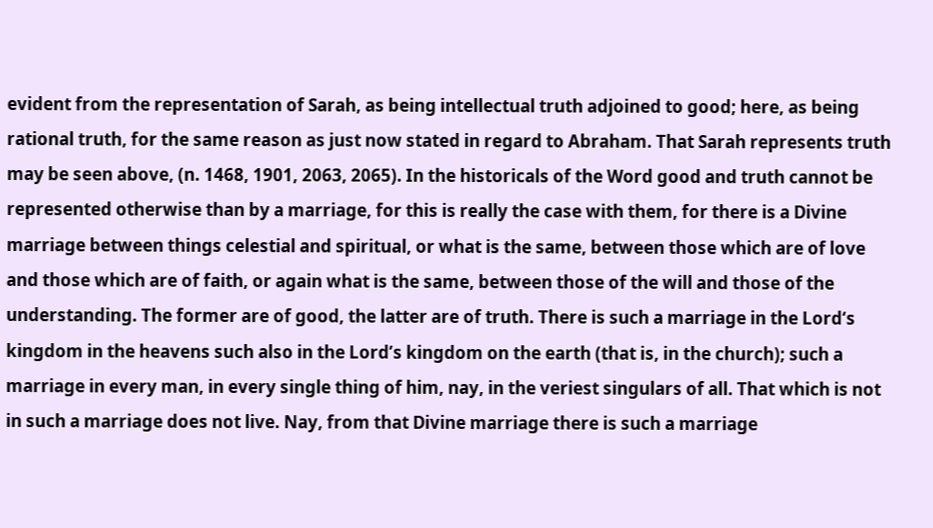evident from the representation of Sarah, as being intellectual truth adjoined to good; here, as being rational truth, for the same reason as just now stated in regard to Abraham. That Sarah represents truth may be seen above, (n. 1468, 1901, 2063, 2065). In the historicals of the Word good and truth cannot be represented otherwise than by a marriage, for this is really the case with them, for there is a Divine marriage between things celestial and spiritual, or what is the same, between those which are of love and those which are of faith, or again what is the same, between those of the will and those of the understanding. The former are of good, the latter are of truth. There is such a marriage in the Lord‘s kingdom in the heavens such also in the Lord’s kingdom on the earth (that is, in the church); such a marriage in every man, in every single thing of him, nay, in the veriest singulars of all. That which is not in such a marriage does not live. Nay, from that Divine marriage there is such a marriage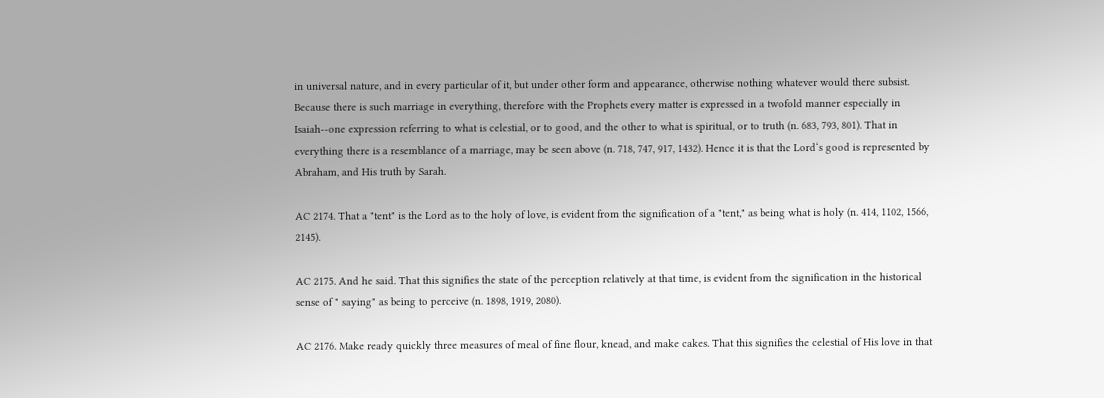in universal nature, and in every particular of it, but under other form and appearance, otherwise nothing whatever would there subsist. Because there is such marriage in everything, therefore with the Prophets every matter is expressed in a twofold manner especially in Isaiah--one expression referring to what is celestial, or to good, and the other to what is spiritual, or to truth (n. 683, 793, 801). That in everything there is a resemblance of a marriage, may be seen above (n. 718, 747, 917, 1432). Hence it is that the Lord‘s good is represented by Abraham, and His truth by Sarah.

AC 2174. That a "tent" is the Lord as to the holy of love, is evident from the signification of a "tent," as being what is holy (n. 414, 1102, 1566, 2145).

AC 2175. And he said. That this signifies the state of the perception relatively at that time, is evident from the signification in the historical sense of " saying" as being to perceive (n. 1898, 1919, 2080).

AC 2176. Make ready quickly three measures of meal of fine flour, knead, and make cakes. That this signifies the celestial of His love in that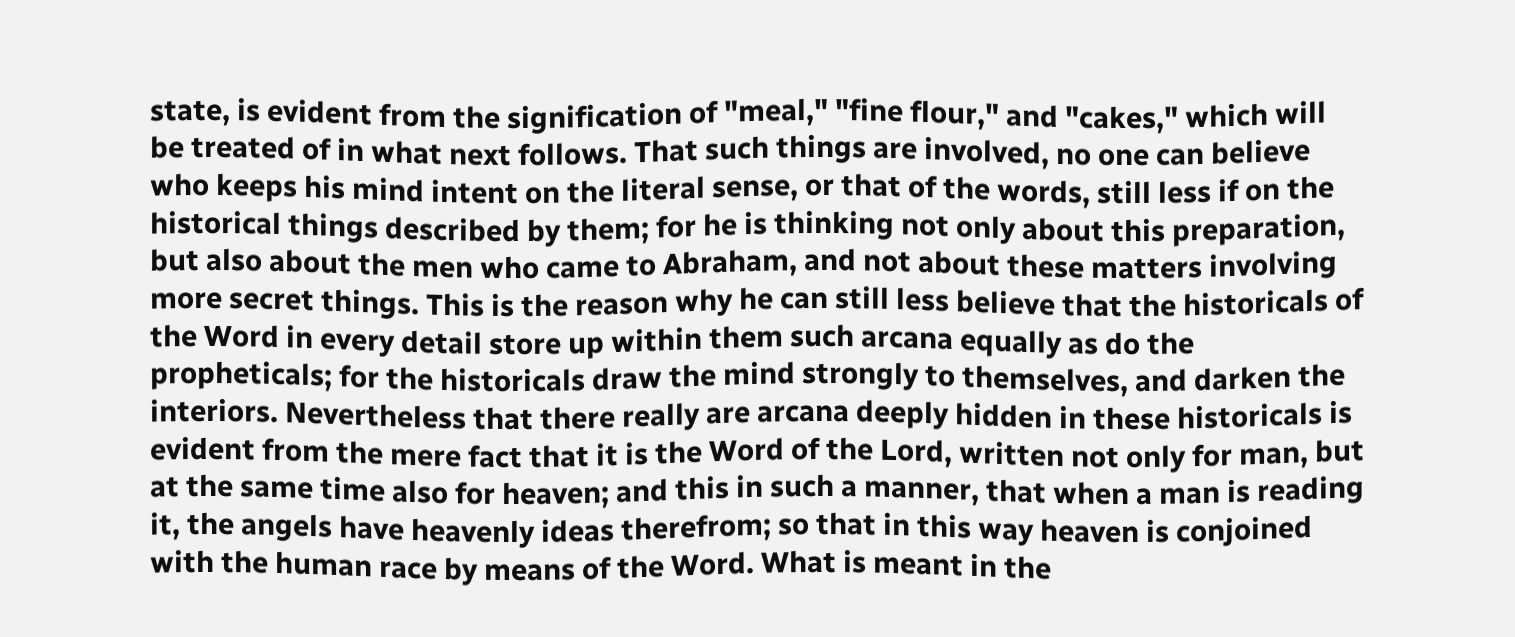state, is evident from the signification of "meal," "fine flour," and "cakes," which will be treated of in what next follows. That such things are involved, no one can believe who keeps his mind intent on the literal sense, or that of the words, still less if on the historical things described by them; for he is thinking not only about this preparation, but also about the men who came to Abraham, and not about these matters involving more secret things. This is the reason why he can still less believe that the historicals of the Word in every detail store up within them such arcana equally as do the propheticals; for the historicals draw the mind strongly to themselves, and darken the interiors. Nevertheless that there really are arcana deeply hidden in these historicals is evident from the mere fact that it is the Word of the Lord, written not only for man, but at the same time also for heaven; and this in such a manner, that when a man is reading it, the angels have heavenly ideas therefrom; so that in this way heaven is conjoined with the human race by means of the Word. What is meant in the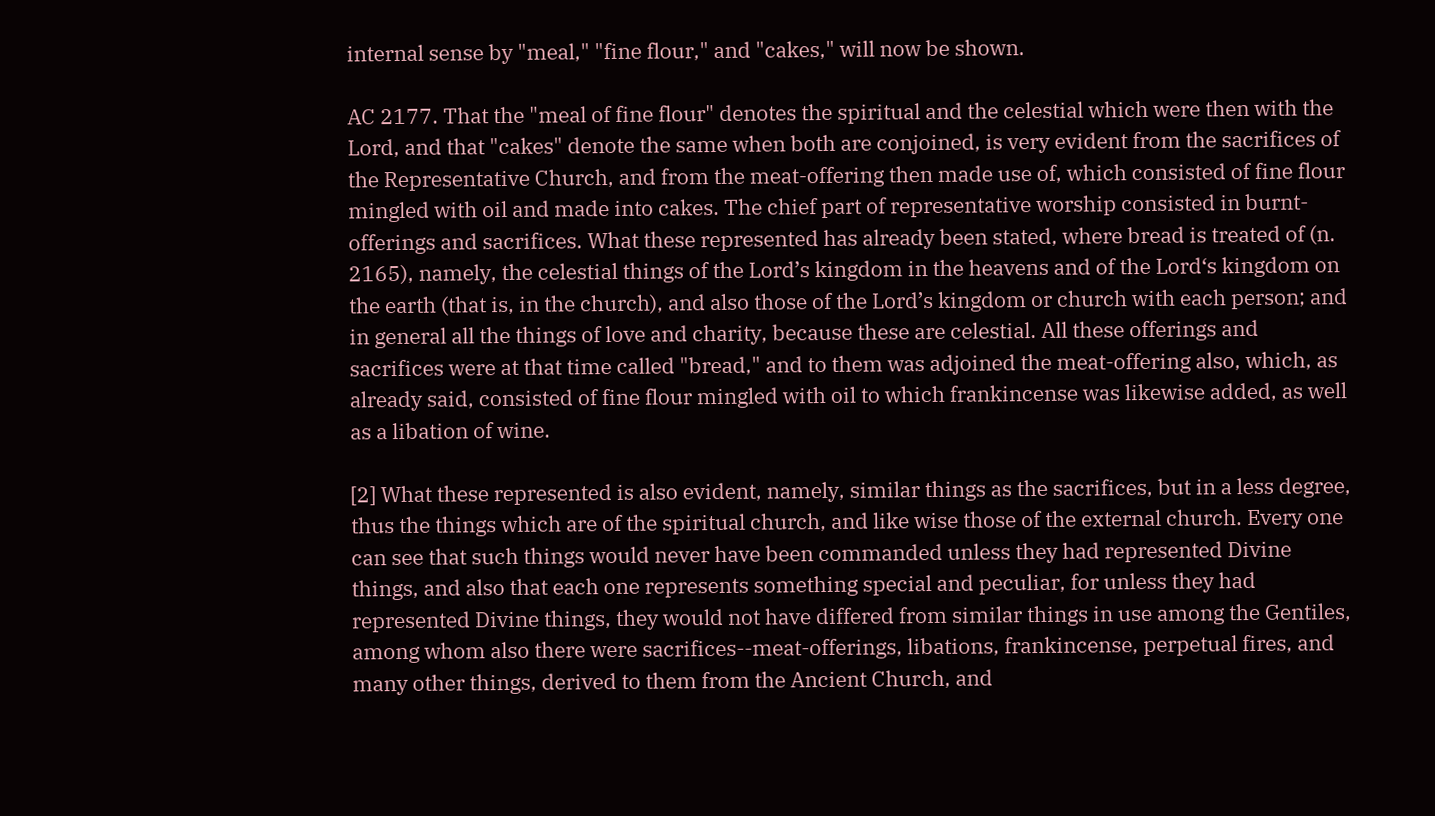internal sense by "meal," "fine flour," and "cakes," will now be shown.

AC 2177. That the "meal of fine flour" denotes the spiritual and the celestial which were then with the Lord, and that "cakes" denote the same when both are conjoined, is very evident from the sacrifices of the Representative Church, and from the meat-offering then made use of, which consisted of fine flour mingled with oil and made into cakes. The chief part of representative worship consisted in burnt-offerings and sacrifices. What these represented has already been stated, where bread is treated of (n. 2165), namely, the celestial things of the Lord’s kingdom in the heavens and of the Lord‘s kingdom on the earth (that is, in the church), and also those of the Lord’s kingdom or church with each person; and in general all the things of love and charity, because these are celestial. All these offerings and sacrifices were at that time called "bread," and to them was adjoined the meat-offering also, which, as already said, consisted of fine flour mingled with oil to which frankincense was likewise added, as well as a libation of wine.

[2] What these represented is also evident, namely, similar things as the sacrifices, but in a less degree, thus the things which are of the spiritual church, and like wise those of the external church. Every one can see that such things would never have been commanded unless they had represented Divine things, and also that each one represents something special and peculiar, for unless they had represented Divine things, they would not have differed from similar things in use among the Gentiles, among whom also there were sacrifices--meat-offerings, libations, frankincense, perpetual fires, and many other things, derived to them from the Ancient Church, and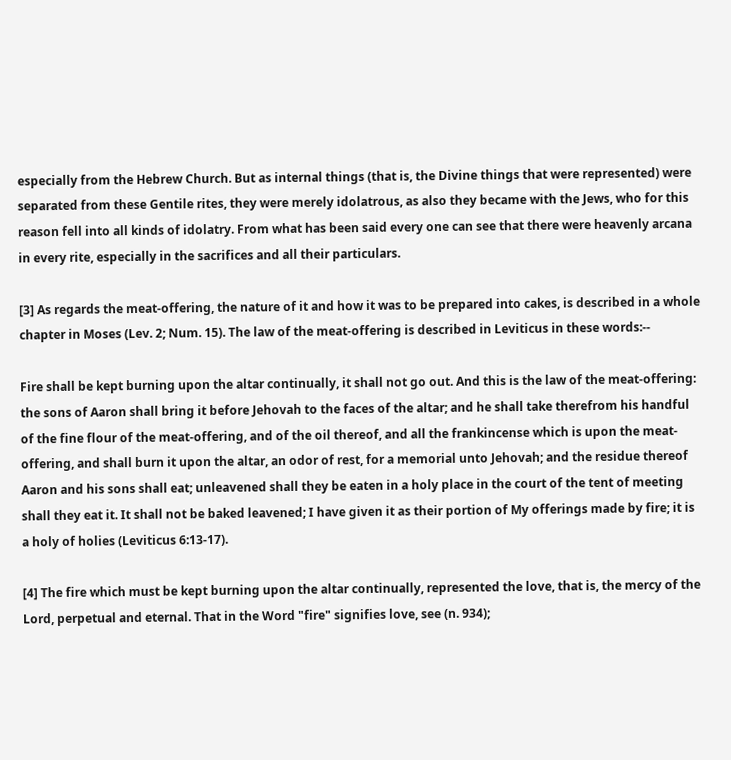especially from the Hebrew Church. But as internal things (that is, the Divine things that were represented) were separated from these Gentile rites, they were merely idolatrous, as also they became with the Jews, who for this reason fell into all kinds of idolatry. From what has been said every one can see that there were heavenly arcana in every rite, especially in the sacrifices and all their particulars.

[3] As regards the meat-offering, the nature of it and how it was to be prepared into cakes, is described in a whole chapter in Moses (Lev. 2; Num. 15). The law of the meat-offering is described in Leviticus in these words:--

Fire shall be kept burning upon the altar continually, it shall not go out. And this is the law of the meat-offering: the sons of Aaron shall bring it before Jehovah to the faces of the altar; and he shall take therefrom his handful of the fine flour of the meat-offering, and of the oil thereof, and all the frankincense which is upon the meat-offering, and shall burn it upon the altar, an odor of rest, for a memorial unto Jehovah; and the residue thereof Aaron and his sons shall eat; unleavened shall they be eaten in a holy place in the court of the tent of meeting shall they eat it. It shall not be baked leavened; I have given it as their portion of My offerings made by fire; it is a holy of holies (Leviticus 6:13-17).

[4] The fire which must be kept burning upon the altar continually, represented the love, that is, the mercy of the Lord, perpetual and eternal. That in the Word "fire" signifies love, see (n. 934);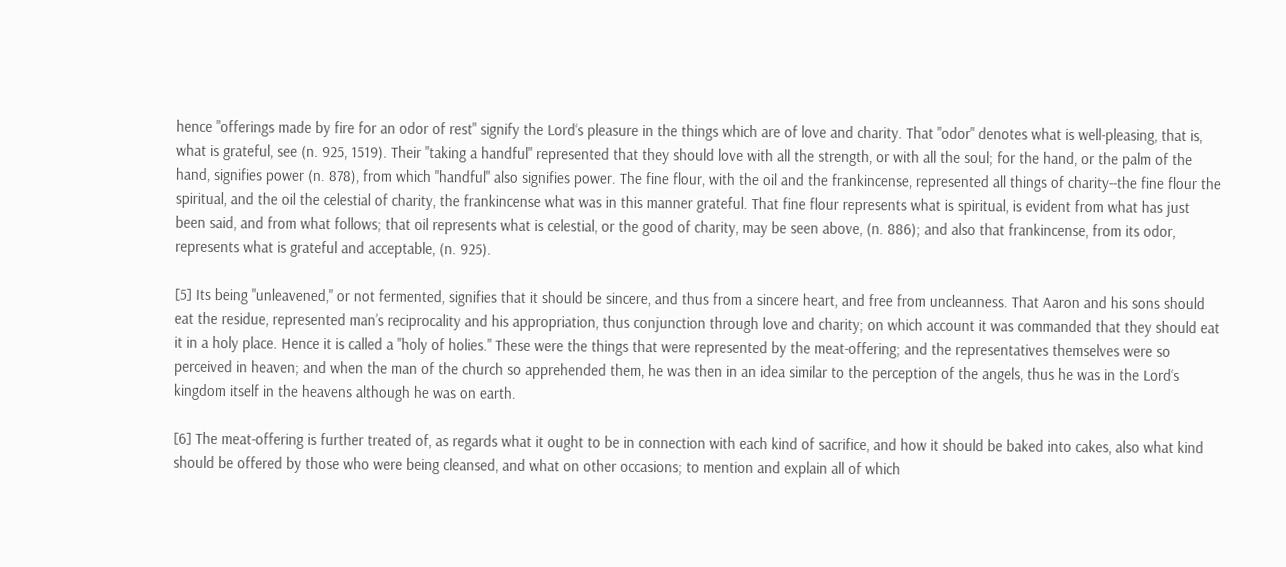hence "offerings made by fire for an odor of rest" signify the Lord‘s pleasure in the things which are of love and charity. That "odor" denotes what is well-pleasing, that is, what is grateful, see (n. 925, 1519). Their "taking a handful" represented that they should love with all the strength, or with all the soul; for the hand, or the palm of the hand, signifies power (n. 878), from which "handful" also signifies power. The fine flour, with the oil and the frankincense, represented all things of charity--the fine flour the spiritual, and the oil the celestial of charity, the frankincense what was in this manner grateful. That fine flour represents what is spiritual, is evident from what has just been said, and from what follows; that oil represents what is celestial, or the good of charity, may be seen above, (n. 886); and also that frankincense, from its odor, represents what is grateful and acceptable, (n. 925).

[5] Its being "unleavened," or not fermented, signifies that it should be sincere, and thus from a sincere heart, and free from uncleanness. That Aaron and his sons should eat the residue, represented man’s reciprocality and his appropriation, thus conjunction through love and charity; on which account it was commanded that they should eat it in a holy place. Hence it is called a "holy of holies." These were the things that were represented by the meat-offering; and the representatives themselves were so perceived in heaven; and when the man of the church so apprehended them, he was then in an idea similar to the perception of the angels, thus he was in the Lord‘s kingdom itself in the heavens although he was on earth.

[6] The meat-offering is further treated of, as regards what it ought to be in connection with each kind of sacrifice, and how it should be baked into cakes, also what kind should be offered by those who were being cleansed, and what on other occasions; to mention and explain all of which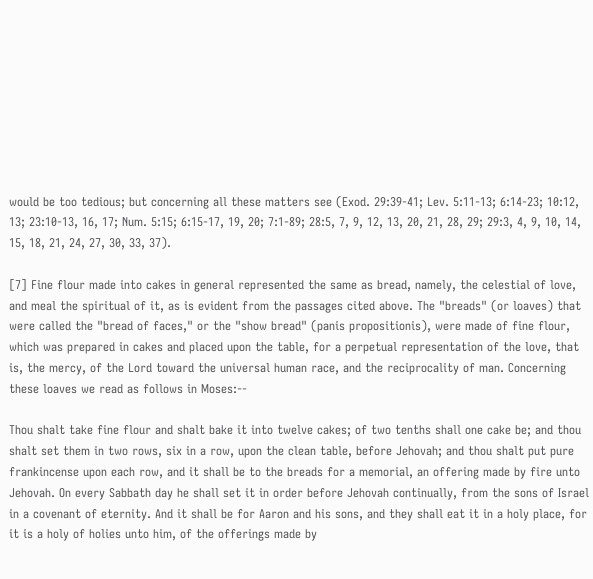would be too tedious; but concerning all these matters see (Exod. 29:39-41; Lev. 5:11-13; 6:14-23; 10:12, 13; 23:10-13, 16, 17; Num. 5:15; 6:15-17, 19, 20; 7:1-89; 28:5, 7, 9, 12, 13, 20, 21, 28, 29; 29:3, 4, 9, 10, 14, 15, 18, 21, 24, 27, 30, 33, 37).

[7] Fine flour made into cakes in general represented the same as bread, namely, the celestial of love, and meal the spiritual of it, as is evident from the passages cited above. The "breads" (or loaves) that were called the "bread of faces," or the "show bread" (panis propositionis), were made of fine flour, which was prepared in cakes and placed upon the table, for a perpetual representation of the love, that is, the mercy, of the Lord toward the universal human race, and the reciprocality of man. Concerning these loaves we read as follows in Moses:--

Thou shalt take fine flour and shalt bake it into twelve cakes; of two tenths shall one cake be; and thou shalt set them in two rows, six in a row, upon the clean table, before Jehovah; and thou shalt put pure frankincense upon each row, and it shall be to the breads for a memorial, an offering made by fire unto Jehovah. On every Sabbath day he shall set it in order before Jehovah continually, from the sons of Israel in a covenant of eternity. And it shall be for Aaron and his sons, and they shall eat it in a holy place, for it is a holy of holies unto him, of the offerings made by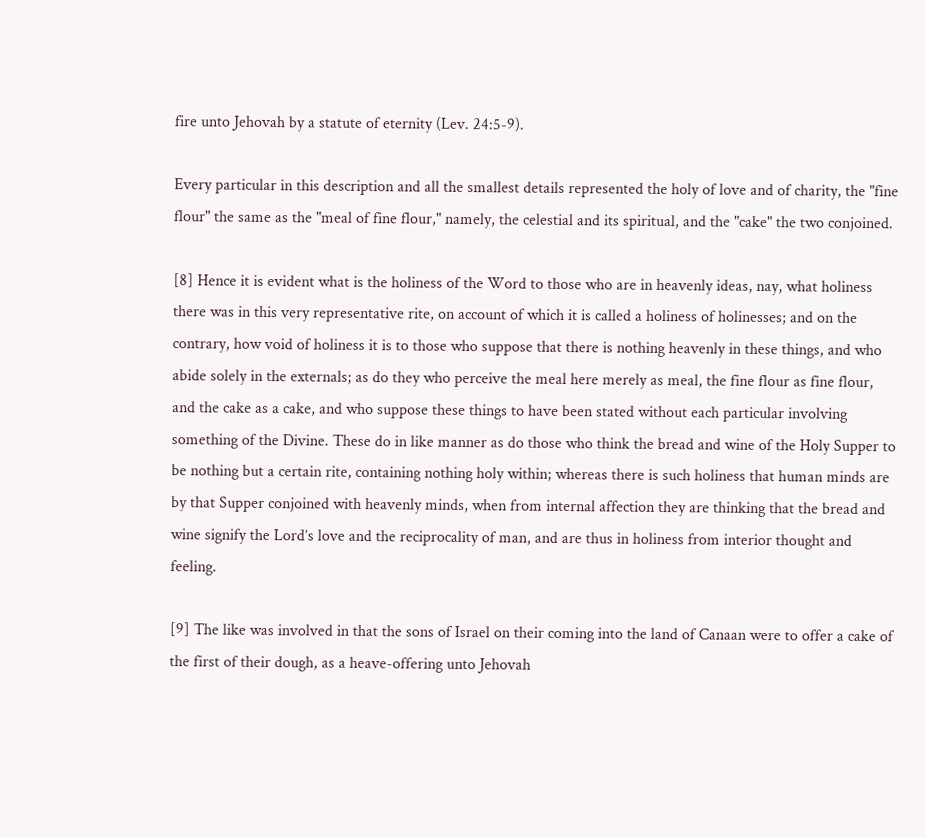fire unto Jehovah by a statute of eternity (Lev. 24:5-9).

Every particular in this description and all the smallest details represented the holy of love and of charity, the "fine flour" the same as the "meal of fine flour," namely, the celestial and its spiritual, and the "cake" the two conjoined.

[8] Hence it is evident what is the holiness of the Word to those who are in heavenly ideas, nay, what holiness there was in this very representative rite, on account of which it is called a holiness of holinesses; and on the contrary, how void of holiness it is to those who suppose that there is nothing heavenly in these things, and who abide solely in the externals; as do they who perceive the meal here merely as meal, the fine flour as fine flour, and the cake as a cake, and who suppose these things to have been stated without each particular involving something of the Divine. These do in like manner as do those who think the bread and wine of the Holy Supper to be nothing but a certain rite, containing nothing holy within; whereas there is such holiness that human minds are by that Supper conjoined with heavenly minds, when from internal affection they are thinking that the bread and wine signify the Lord’s love and the reciprocality of man, and are thus in holiness from interior thought and feeling.

[9] The like was involved in that the sons of Israel on their coming into the land of Canaan were to offer a cake of the first of their dough, as a heave-offering unto Jehovah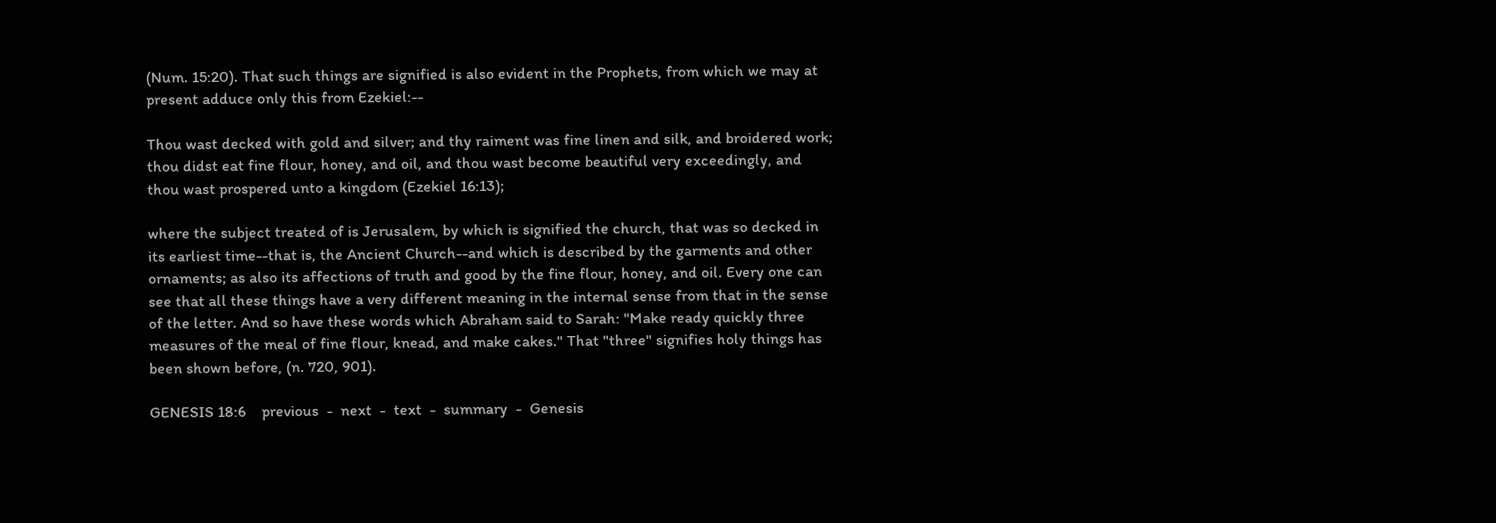(Num. 15:20). That such things are signified is also evident in the Prophets, from which we may at present adduce only this from Ezekiel:--

Thou wast decked with gold and silver; and thy raiment was fine linen and silk, and broidered work; thou didst eat fine flour, honey, and oil, and thou wast become beautiful very exceedingly, and thou wast prospered unto a kingdom (Ezekiel 16:13);

where the subject treated of is Jerusalem, by which is signified the church, that was so decked in its earliest time--that is, the Ancient Church--and which is described by the garments and other ornaments; as also its affections of truth and good by the fine flour, honey, and oil. Every one can see that all these things have a very different meaning in the internal sense from that in the sense of the letter. And so have these words which Abraham said to Sarah: "Make ready quickly three measures of the meal of fine flour, knead, and make cakes." That "three" signifies holy things has been shown before, (n. 720, 901).

GENESIS 18:6    previous  -  next  -  text  -  summary  -  Genesis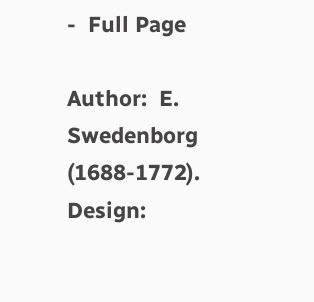-  Full Page

Author:  E. Swedenborg (1688-1772). Design: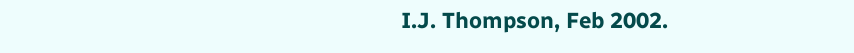I.J. Thompson, Feb 2002.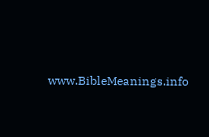www.BibleMeanings.info